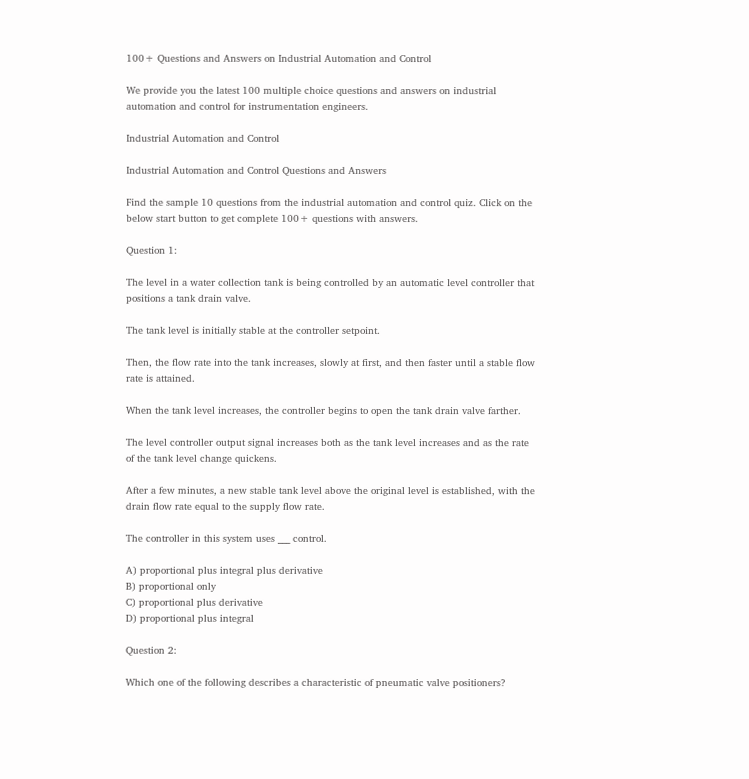100+ Questions and Answers on Industrial Automation and Control

We provide you the latest 100 multiple choice questions and answers on industrial automation and control for instrumentation engineers.

Industrial Automation and Control

Industrial Automation and Control Questions and Answers

Find the sample 10 questions from the industrial automation and control quiz. Click on the below start button to get complete 100+ questions with answers.

Question 1:

The level in a water collection tank is being controlled by an automatic level controller that positions a tank drain valve.

The tank level is initially stable at the controller setpoint.

Then, the flow rate into the tank increases, slowly at first, and then faster until a stable flow rate is attained.

When the tank level increases, the controller begins to open the tank drain valve farther.

The level controller output signal increases both as the tank level increases and as the rate of the tank level change quickens.

After a few minutes, a new stable tank level above the original level is established, with the drain flow rate equal to the supply flow rate.

The controller in this system uses ___ control.

A) proportional plus integral plus derivative
B) proportional only
C) proportional plus derivative
D) proportional plus integral

Question 2:

Which one of the following describes a characteristic of pneumatic valve positioners?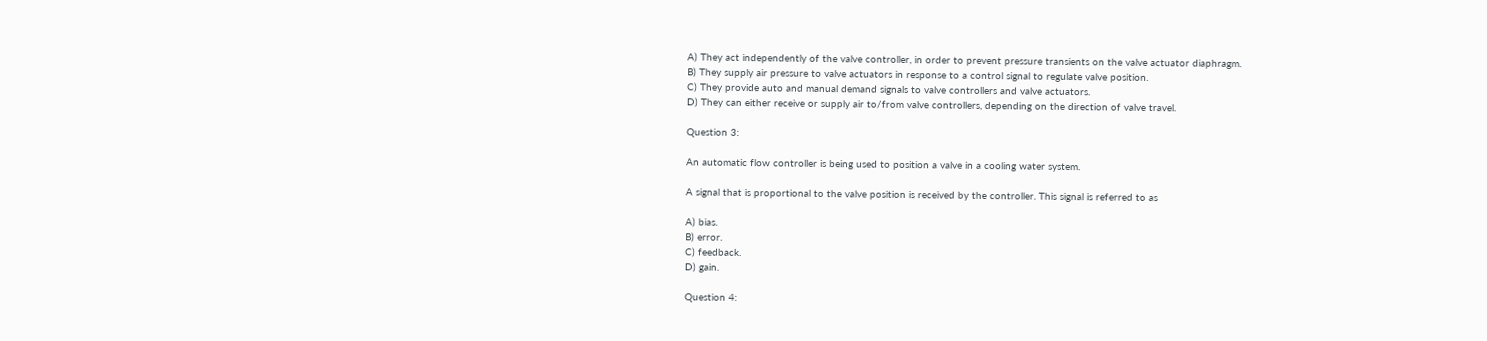A) They act independently of the valve controller, in order to prevent pressure transients on the valve actuator diaphragm.
B) They supply air pressure to valve actuators in response to a control signal to regulate valve position.
C) They provide auto and manual demand signals to valve controllers and valve actuators.
D) They can either receive or supply air to/from valve controllers, depending on the direction of valve travel.

Question 3:

An automatic flow controller is being used to position a valve in a cooling water system.

A signal that is proportional to the valve position is received by the controller. This signal is referred to as

A) bias.
B) error.
C) feedback.
D) gain.

Question 4: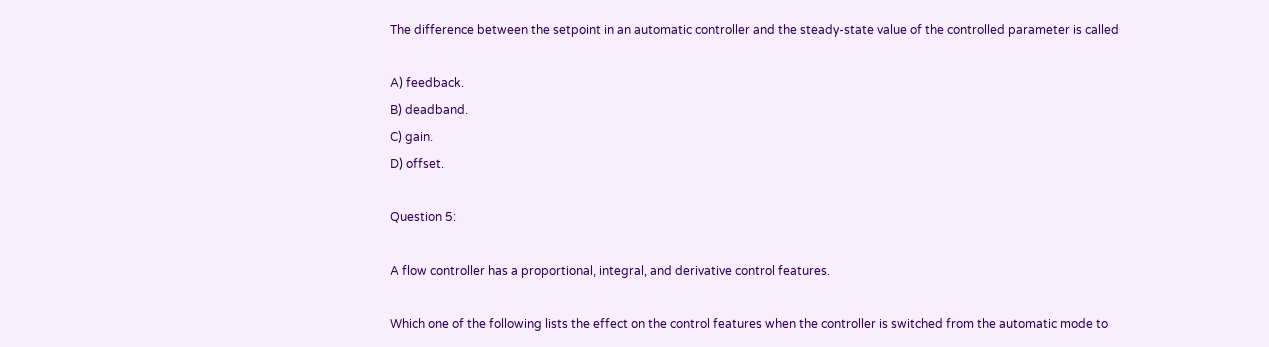The difference between the setpoint in an automatic controller and the steady-state value of the controlled parameter is called

A) feedback.
B) deadband.
C) gain.
D) offset.

Question 5:

A flow controller has a proportional, integral, and derivative control features.

Which one of the following lists the effect on the control features when the controller is switched from the automatic mode to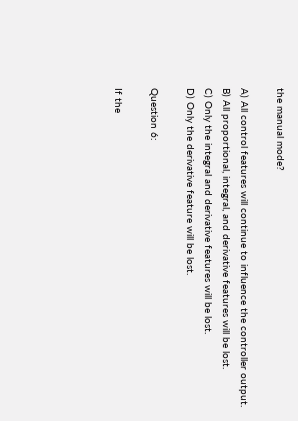the manual mode?

A) All control features will continue to influence the controller output.
B) All proportional, integral, and derivative features will be lost.
C) Only the integral and derivative features will be lost.
D) Only the derivative feature will be lost.

Question 6:

If the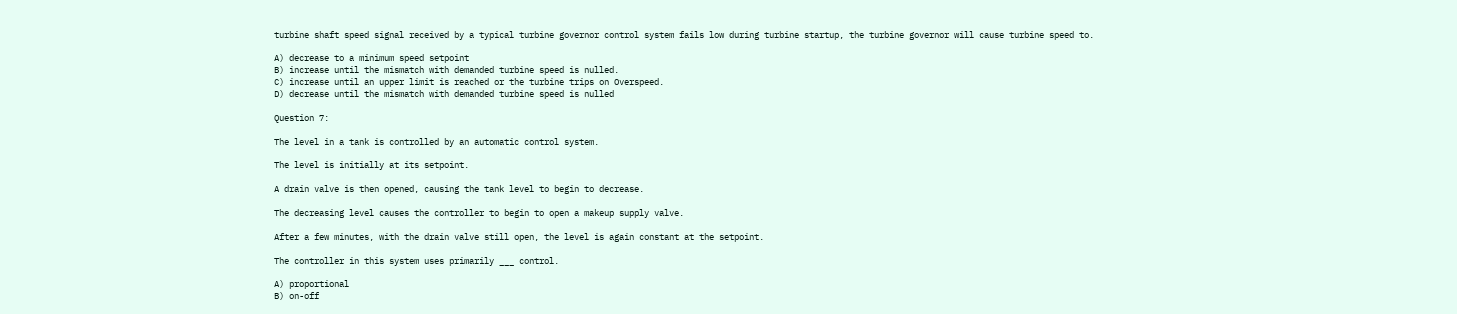turbine shaft speed signal received by a typical turbine governor control system fails low during turbine startup, the turbine governor will cause turbine speed to.

A) decrease to a minimum speed setpoint
B) increase until the mismatch with demanded turbine speed is nulled.
C) increase until an upper limit is reached or the turbine trips on Overspeed.
D) decrease until the mismatch with demanded turbine speed is nulled

Question 7:

The level in a tank is controlled by an automatic control system.

The level is initially at its setpoint.

A drain valve is then opened, causing the tank level to begin to decrease.

The decreasing level causes the controller to begin to open a makeup supply valve.

After a few minutes, with the drain valve still open, the level is again constant at the setpoint.

The controller in this system uses primarily ___ control.

A) proportional
B) on-off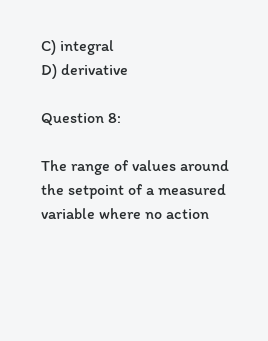C) integral
D) derivative

Question 8:

The range of values around the setpoint of a measured variable where no action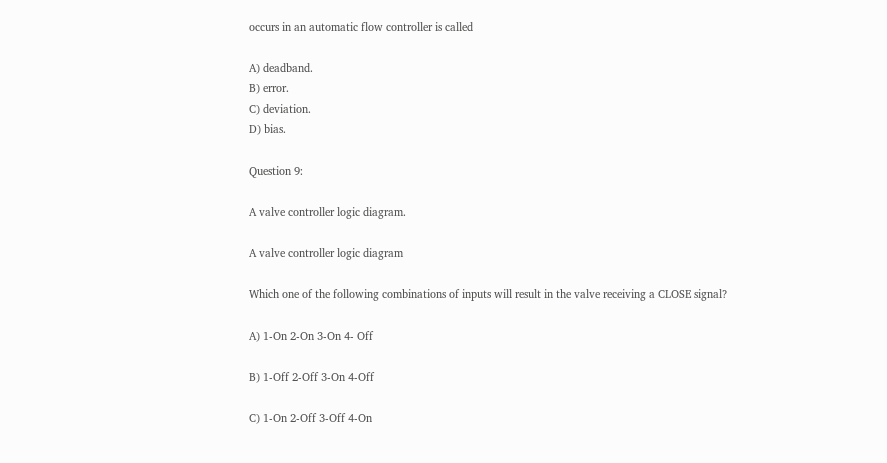occurs in an automatic flow controller is called

A) deadband.
B) error.
C) deviation.
D) bias.

Question 9:

A valve controller logic diagram.

A valve controller logic diagram

Which one of the following combinations of inputs will result in the valve receiving a CLOSE signal?

A) 1-On 2-On 3-On 4- Off

B) 1-Off 2-Off 3-On 4-Off

C) 1-On 2-Off 3-Off 4-On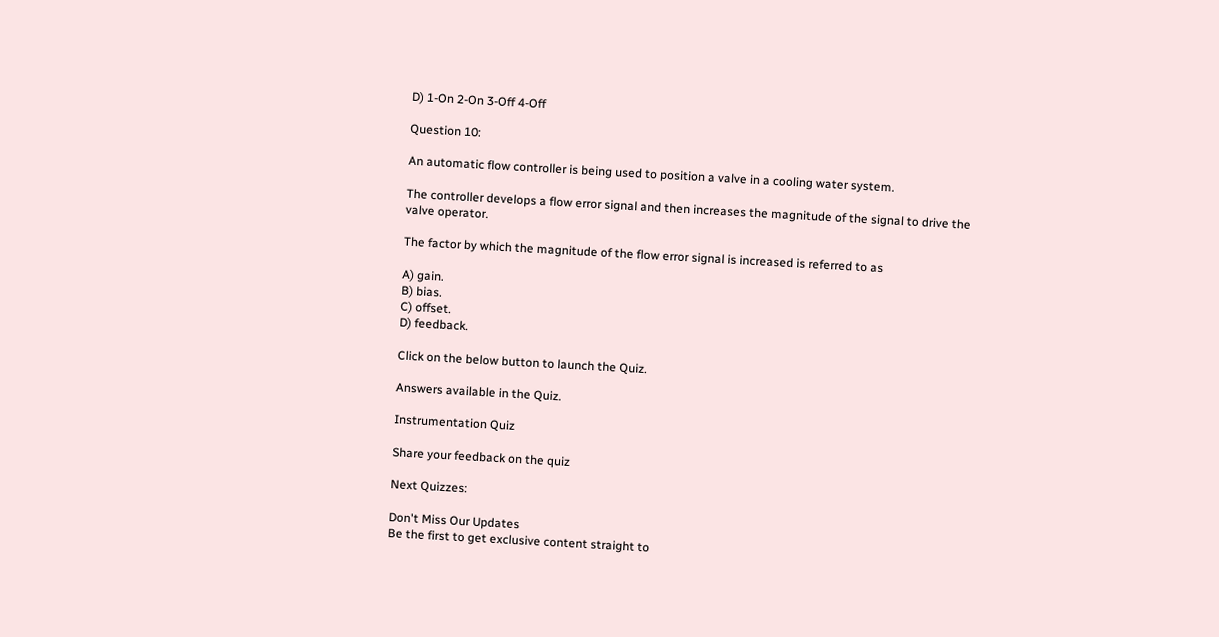D) 1-On 2-On 3-Off 4-Off

Question 10:

An automatic flow controller is being used to position a valve in a cooling water system.

The controller develops a flow error signal and then increases the magnitude of the signal to drive the valve operator.

The factor by which the magnitude of the flow error signal is increased is referred to as

A) gain.
B) bias.
C) offset.
D) feedback.

Click on the below button to launch the Quiz.

Answers available in the Quiz.

Instrumentation Quiz

Share your feedback on the quiz

Next Quizzes:

Don't Miss Our Updates
Be the first to get exclusive content straight to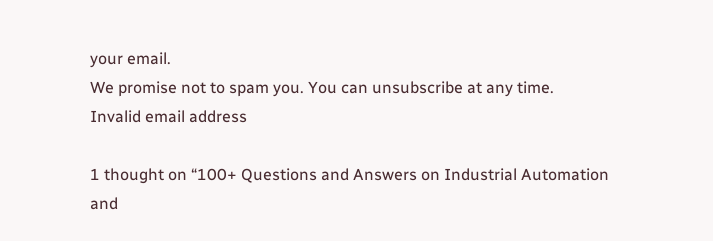your email.
We promise not to spam you. You can unsubscribe at any time.
Invalid email address

1 thought on “100+ Questions and Answers on Industrial Automation and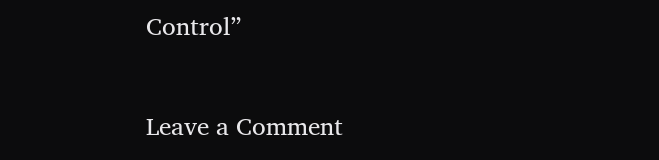Control”

Leave a Comment